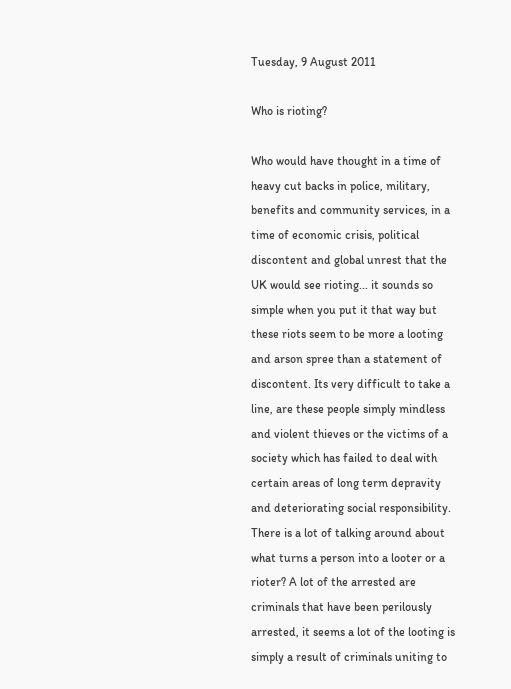Tuesday, 9 August 2011

Who is rioting?

Who would have thought in a time of heavy cut backs in police, military, benefits and community services, in a time of economic crisis, political discontent and global unrest that the UK would see rioting... it sounds so simple when you put it that way but these riots seem to be more a looting and arson spree than a statement of discontent. Its very difficult to take a line, are these people simply mindless and violent thieves or the victims of a society which has failed to deal with certain areas of long term depravity and deteriorating social responsibility.
There is a lot of talking around about what turns a person into a looter or a rioter? A lot of the arrested are criminals that have been perilously arrested, it seems a lot of the looting is simply a result of criminals uniting to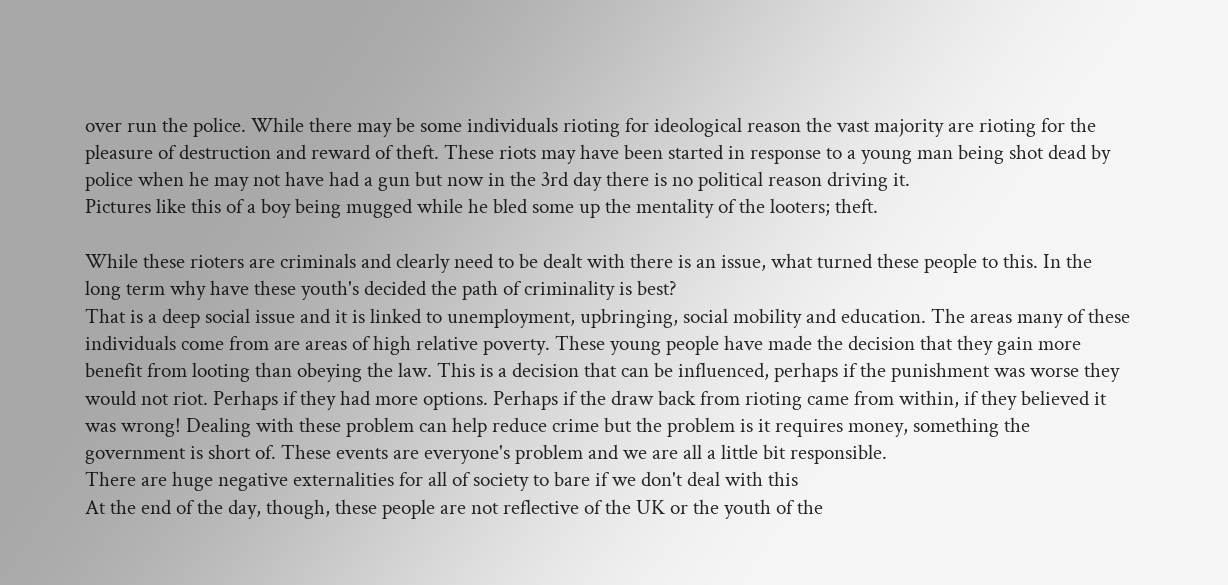over run the police. While there may be some individuals rioting for ideological reason the vast majority are rioting for the pleasure of destruction and reward of theft. These riots may have been started in response to a young man being shot dead by police when he may not have had a gun but now in the 3rd day there is no political reason driving it.
Pictures like this of a boy being mugged while he bled some up the mentality of the looters; theft.

While these rioters are criminals and clearly need to be dealt with there is an issue, what turned these people to this. In the long term why have these youth's decided the path of criminality is best?
That is a deep social issue and it is linked to unemployment, upbringing, social mobility and education. The areas many of these individuals come from are areas of high relative poverty. These young people have made the decision that they gain more benefit from looting than obeying the law. This is a decision that can be influenced, perhaps if the punishment was worse they would not riot. Perhaps if they had more options. Perhaps if the draw back from rioting came from within, if they believed it was wrong! Dealing with these problem can help reduce crime but the problem is it requires money, something the government is short of. These events are everyone's problem and we are all a little bit responsible.
There are huge negative externalities for all of society to bare if we don't deal with this
At the end of the day, though, these people are not reflective of the UK or the youth of the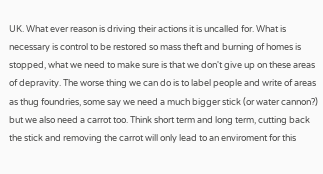UK. What ever reason is driving their actions it is uncalled for. What is necessary is control to be restored so mass theft and burning of homes is stopped, what we need to make sure is that we don't give up on these areas of depravity. The worse thing we can do is to label people and write of areas as thug foundries, some say we need a much bigger stick (or water cannon?) but we also need a carrot too. Think short term and long term, cutting back the stick and removing the carrot will only lead to an enviroment for this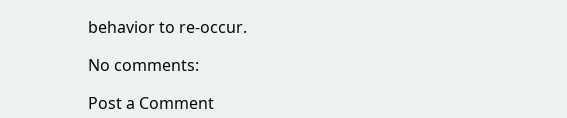behavior to re-occur.

No comments:

Post a Comment